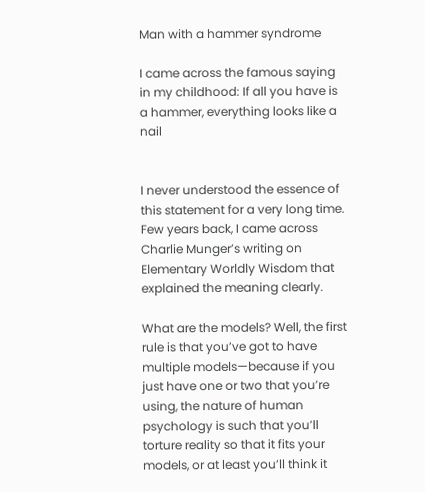Man with a hammer syndrome

I came across the famous saying in my childhood: If all you have is a hammer, everything looks like a nail


I never understood the essence of this statement for a very long time. Few years back, I came across Charlie Munger’s writing on Elementary Worldly Wisdom that explained the meaning clearly.

What are the models? Well, the first rule is that you’ve got to have multiple models—because if you just have one or two that you’re using, the nature of human psychology is such that you’ll torture reality so that it fits your models, or at least you’ll think it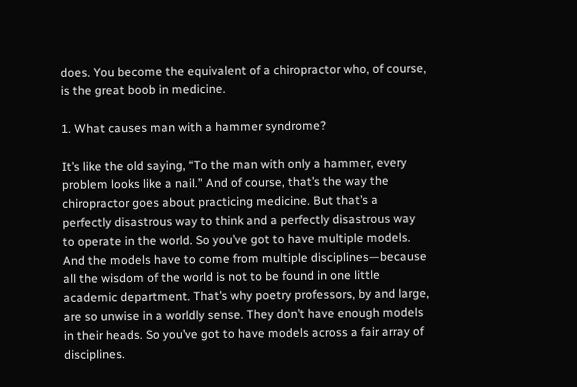does. You become the equivalent of a chiropractor who, of course, is the great boob in medicine.

1. What causes man with a hammer syndrome?

It’s like the old saying, “To the man with only a hammer, every problem looks like a nail.” And of course, that’s the way the chiropractor goes about practicing medicine. But that’s a perfectly disastrous way to think and a perfectly disastrous way to operate in the world. So you’ve got to have multiple models. And the models have to come from multiple disciplines—because all the wisdom of the world is not to be found in one little academic department. That’s why poetry professors, by and large, are so unwise in a worldly sense. They don’t have enough models in their heads. So you’ve got to have models across a fair array of disciplines.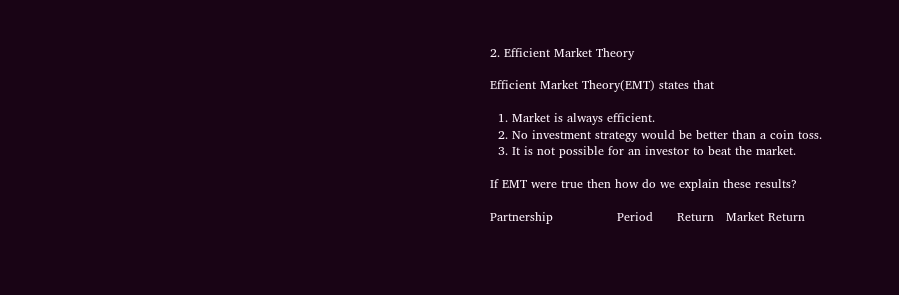2. Efficient Market Theory

Efficient Market Theory(EMT) states that

  1. Market is always efficient.
  2. No investment strategy would be better than a coin toss.
  3. It is not possible for an investor to beat the market.

If EMT were true then how do we explain these results?

Partnership                Period      Return   Market Return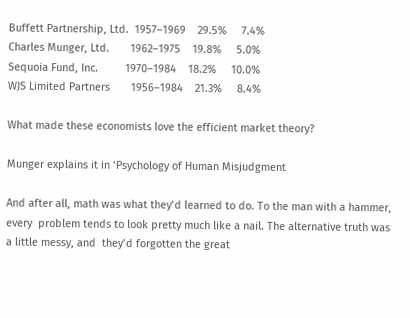Buffett Partnership, Ltd.  1957–1969    29.5%     7.4%
Charles Munger, Ltd.       1962–1975    19.8%     5.0%
Sequoia Fund, Inc.         1970–1984    18.2%     10.0%
WJS Limited Partners       1956–1984    21.3%     8.4%

What made these economists love the efficient market theory?

Munger explains it in ‘Psychology of Human Misjudgment

And after all, math was what they’d learned to do. To the man with a hammer, every  problem tends to look pretty much like a nail. The alternative truth was a little messy, and  they’d forgotten the great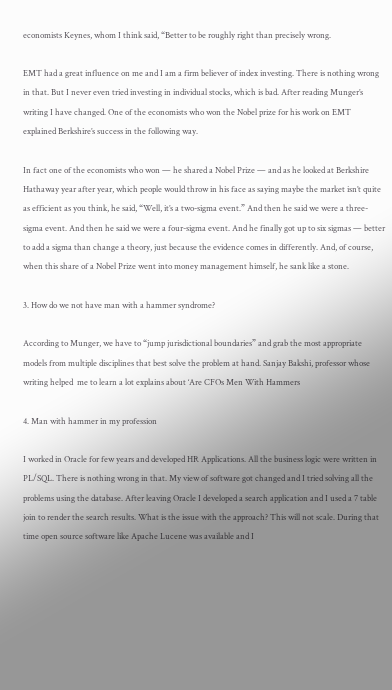economists Keynes, whom I think said, “Better to be roughly right than precisely wrong.

EMT had a great influence on me and I am a firm believer of index investing. There is nothing wrong in that. But I never even tried investing in individual stocks, which is bad. After reading Munger’s writing I have changed. One of the economists who won the Nobel prize for his work on EMT explained Berkshire’s success in the following way.

In fact one of the economists who won — he shared a Nobel Prize — and as he looked at Berkshire Hathaway year after year, which people would throw in his face as saying maybe the market isn’t quite as efficient as you think, he said, “Well, it’s a two-sigma event.” And then he said we were a three-sigma event. And then he said we were a four-sigma event. And he finally got up to six sigmas — better to add a sigma than change a theory, just because the evidence comes in differently. And, of course, when this share of a Nobel Prize went into money management himself, he sank like a stone.

3. How do we not have man with a hammer syndrome?

According to Munger, we have to “jump jurisdictional boundaries” and grab the most appropriate models from multiple disciplines that best solve the problem at hand. Sanjay Bakshi, professor whose writing helped  me to learn a lot explains about ‘Are CFOs Men With Hammers

4. Man with hammer in my profession

I worked in Oracle for few years and developed HR Applications. All the business logic were written in PL/SQL. There is nothing wrong in that. My view of software got changed and I tried solving all the problems using the database. After leaving Oracle I developed a search application and I used a 7 table join to render the search results. What is the issue with the approach? This will not scale. During that time open source software like Apache Lucene was available and I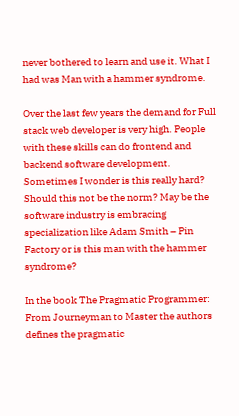never bothered to learn and use it. What I had was Man with a hammer syndrome.

Over the last few years the demand for Full stack web developer is very high. People with these skills can do frontend and backend software development. Sometimes I wonder is this really hard? Should this not be the norm? May be the software industry is embracing specialization like Adam Smith – Pin Factory or is this man with the hammer syndrome?

In the book The Pragmatic Programmer: From Journeyman to Master the authors defines the pragmatic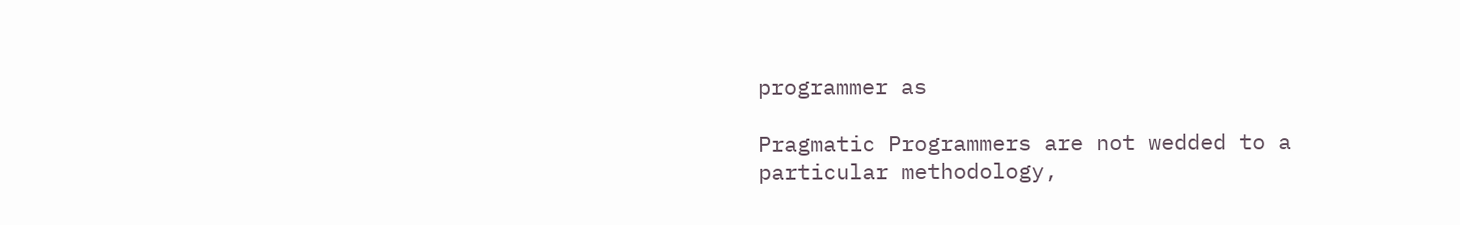programmer as

Pragmatic Programmers are not wedded to a particular methodology,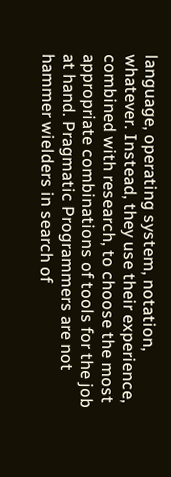language, operating system, notation, whatever. Instead, they use their experience, combined with research, to choose the most appropriate combinations of tools for the job at hand. Pragmatic Programmers are not hammer wielders in search of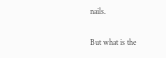nails.

But what is the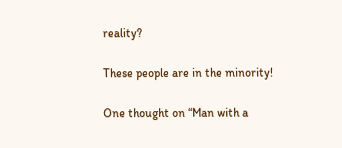reality?

These people are in the minority!

One thought on “Man with a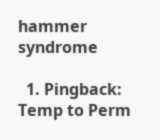hammer syndrome

  1. Pingback: Temp to Perm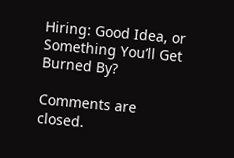Hiring: Good Idea, or Something You’ll Get Burned By?

Comments are closed.